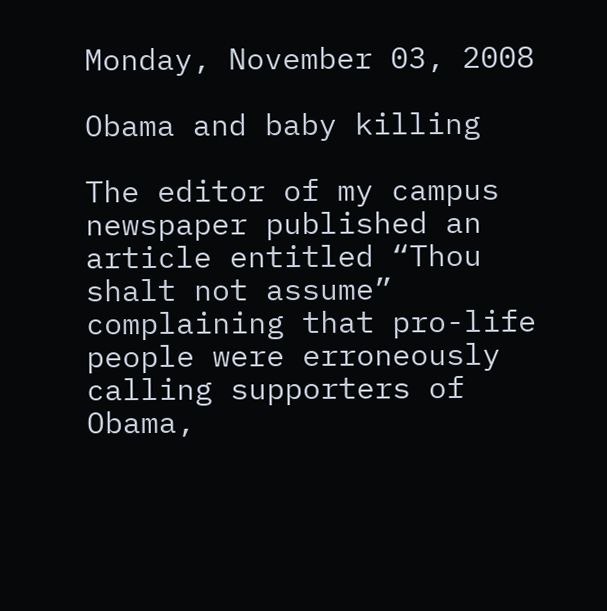Monday, November 03, 2008

Obama and baby killing

The editor of my campus newspaper published an article entitled “Thou shalt not assume” complaining that pro-life people were erroneously calling supporters of Obama,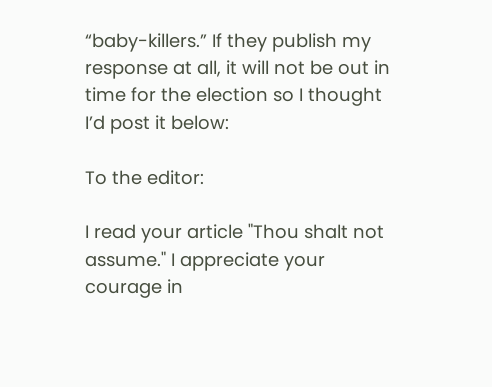“baby-killers.” If they publish my response at all, it will not be out in time for the election so I thought I’d post it below:

To the editor:

I read your article "Thou shalt not assume." I appreciate your courage in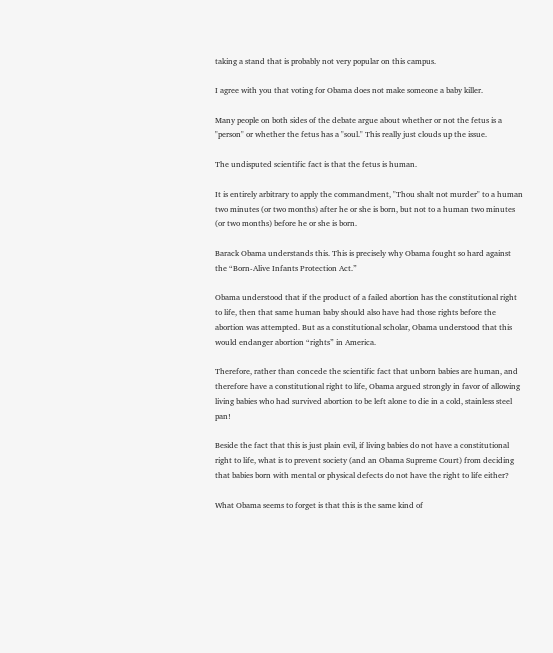taking a stand that is probably not very popular on this campus.

I agree with you that voting for Obama does not make someone a baby killer.

Many people on both sides of the debate argue about whether or not the fetus is a "person" or whether the fetus has a "soul." This really just clouds up the issue.

The undisputed scientific fact is that the fetus is human.

It is entirely arbitrary to apply the commandment, "Thou shalt not murder" to a human two minutes (or two months) after he or she is born, but not to a human two minutes (or two months) before he or she is born.

Barack Obama understands this. This is precisely why Obama fought so hard against the “Born-Alive Infants Protection Act.”

Obama understood that if the product of a failed abortion has the constitutional right to life, then that same human baby should also have had those rights before the abortion was attempted. But as a constitutional scholar, Obama understood that this would endanger abortion “rights” in America.

Therefore, rather than concede the scientific fact that unborn babies are human, and therefore have a constitutional right to life, Obama argued strongly in favor of allowing living babies who had survived abortion to be left alone to die in a cold, stainless steel pan!

Beside the fact that this is just plain evil, if living babies do not have a constitutional right to life, what is to prevent society (and an Obama Supreme Court) from deciding that babies born with mental or physical defects do not have the right to life either?

What Obama seems to forget is that this is the same kind of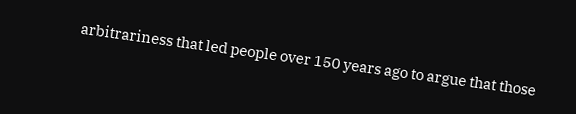arbitrariness that led people over 150 years ago to argue that those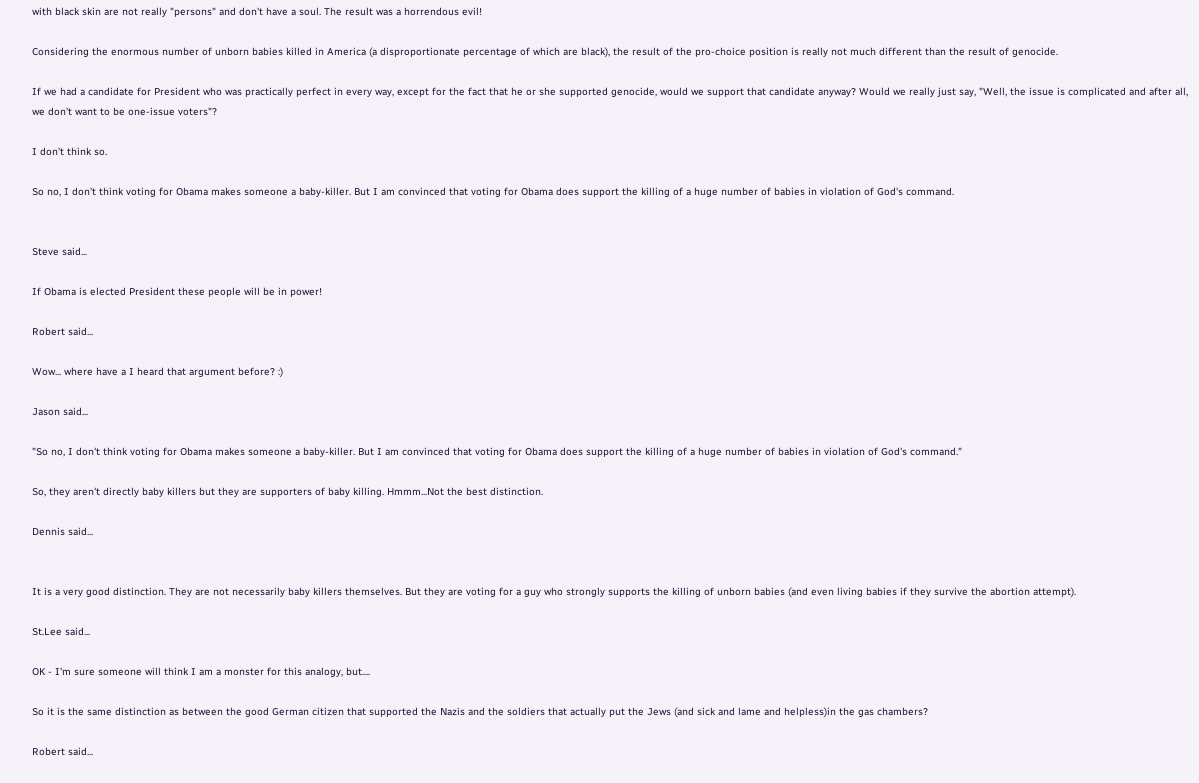with black skin are not really "persons" and don't have a soul. The result was a horrendous evil!

Considering the enormous number of unborn babies killed in America (a disproportionate percentage of which are black), the result of the pro-choice position is really not much different than the result of genocide.

If we had a candidate for President who was practically perfect in every way, except for the fact that he or she supported genocide, would we support that candidate anyway? Would we really just say, "Well, the issue is complicated and after all, we don't want to be one-issue voters"?

I don't think so.

So no, I don't think voting for Obama makes someone a baby-killer. But I am convinced that voting for Obama does support the killing of a huge number of babies in violation of God's command.


Steve said...

If Obama is elected President these people will be in power!

Robert said...

Wow... where have a I heard that argument before? :)

Jason said...

"So no, I don't think voting for Obama makes someone a baby-killer. But I am convinced that voting for Obama does support the killing of a huge number of babies in violation of God's command."

So, they aren't directly baby killers but they are supporters of baby killing. Hmmm...Not the best distinction.

Dennis said...


It is a very good distinction. They are not necessarily baby killers themselves. But they are voting for a guy who strongly supports the killing of unborn babies (and even living babies if they survive the abortion attempt).

St.Lee said...

OK - I'm sure someone will think I am a monster for this analogy, but....

So it is the same distinction as between the good German citizen that supported the Nazis and the soldiers that actually put the Jews (and sick and lame and helpless)in the gas chambers?

Robert said...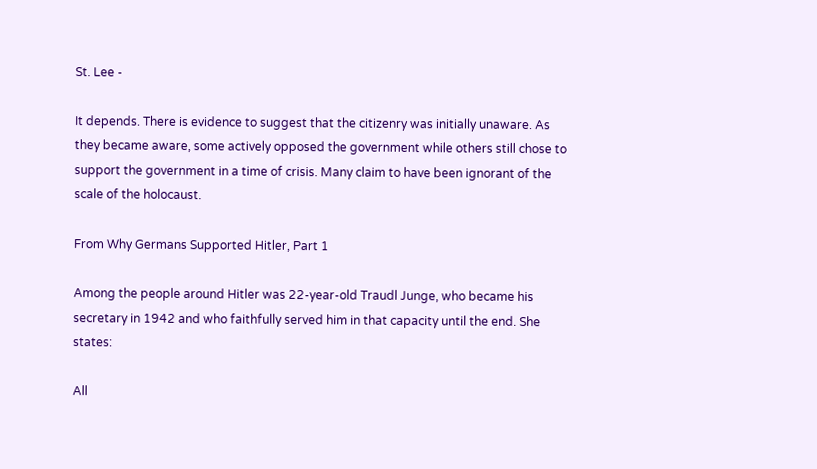St. Lee -

It depends. There is evidence to suggest that the citizenry was initially unaware. As they became aware, some actively opposed the government while others still chose to support the government in a time of crisis. Many claim to have been ignorant of the scale of the holocaust.

From Why Germans Supported Hitler, Part 1

Among the people around Hitler was 22-year-old Traudl Junge, who became his secretary in 1942 and who faithfully served him in that capacity until the end. She states:

All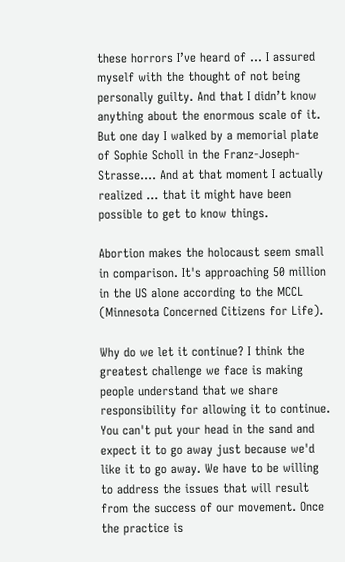these horrors I’ve heard of ... I assured myself with the thought of not being personally guilty. And that I didn’t know anything about the enormous scale of it. But one day I walked by a memorial plate of Sophie Scholl in the Franz-Joseph-Strasse.... And at that moment I actually realized ... that it might have been possible to get to know things.

Abortion makes the holocaust seem small in comparison. It's approaching 50 million in the US alone according to the MCCL (Minnesota Concerned Citizens for Life).

Why do we let it continue? I think the greatest challenge we face is making people understand that we share responsibility for allowing it to continue. You can't put your head in the sand and expect it to go away just because we'd like it to go away. We have to be willing to address the issues that will result from the success of our movement. Once the practice is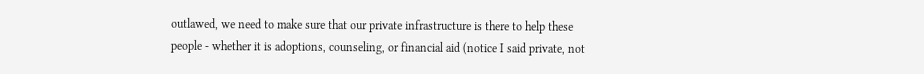outlawed, we need to make sure that our private infrastructure is there to help these people - whether it is adoptions, counseling, or financial aid (notice I said private, not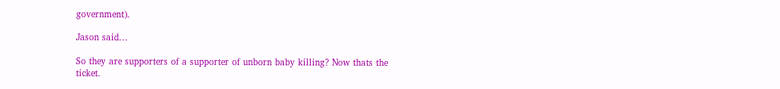government).

Jason said...

So they are supporters of a supporter of unborn baby killing? Now thats the ticket.